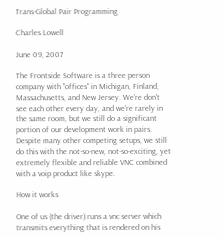Trans-Global Pair Programming

Charles Lowell

June 09, 2007

The Frontside Software is a three person company with "offices" in Michigan, Finland, Massachusetts, and New Jersey. We're don't see each other every day, and we're rarely in the same room, but we still do a significant portion of our development work in pairs. Despite many other competing setups, we still do this with the not-so-new, not-so-exciting, yet extremely flexible and reliable VNC combined with a voip product like skype.

How it works

One of us (the driver) runs a vnc server which transmits everything that is rendered on his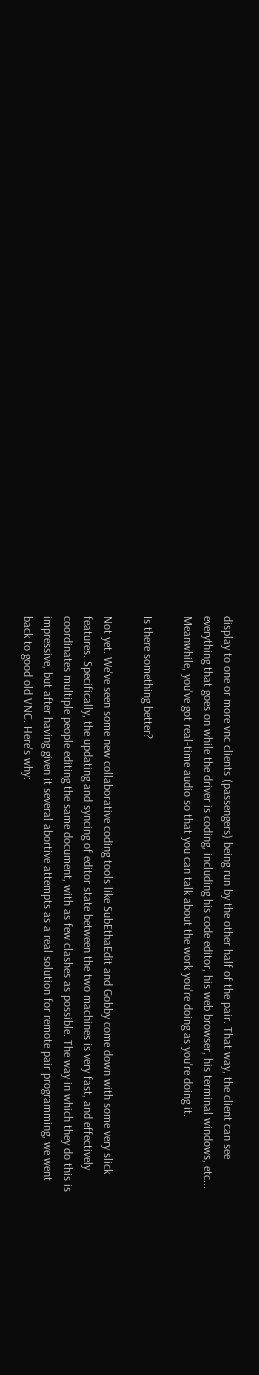display to one or more vnc clients (passengers) being run by the other half of the pair. That way, the client can see everything that goes on while the driver is coding, including his code editor, his web browser, his terminal windows, etc... Meanwhile, you've got real-time audio so that you can talk about the work you're doing as you're doing it.

Is there something better?

Not yet. We've seen some new collaborative coding tools like SubEthaEdit and Gobby come down with some very slick features. Specifically, the updating and syncing of editor state between the two machines is very fast, and effectively coordinates multiple people editing the same document, with as few clashes as possible. The way in which they do this is impressive, but after having given it several abortive attempts as a real solution for remote pair programming, we went back to good old VNC. Here's why: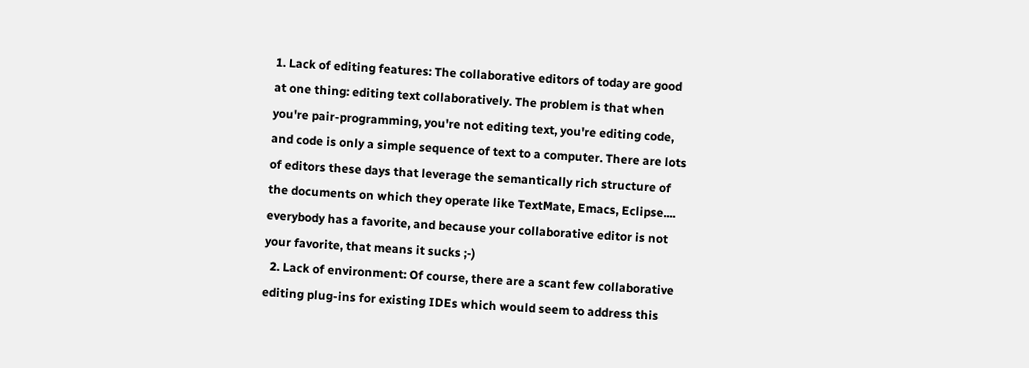1. Lack of editing features: The collaborative editors of today are good at one thing: editing text collaboratively. The problem is that when you're pair-programming, you're not editing text, you're editing code, and code is only a simple sequence of text to a computer. There are lots of editors these days that leverage the semantically rich structure of the documents on which they operate like TextMate, Emacs, Eclipse.... everybody has a favorite, and because your collaborative editor is not your favorite, that means it sucks ;-)
  2. Lack of environment: Of course, there are a scant few collaborative editing plug-ins for existing IDEs which would seem to address this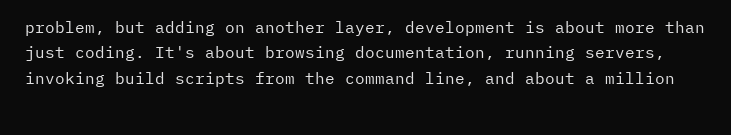problem, but adding on another layer, development is about more than just coding. It's about browsing documentation, running servers, invoking build scripts from the command line, and about a million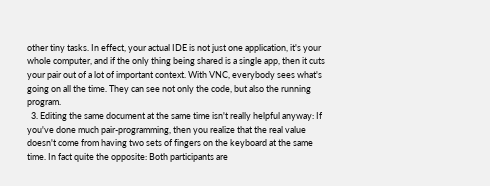other tiny tasks. In effect, your actual IDE is not just one application, it's your whole computer, and if the only thing being shared is a single app, then it cuts your pair out of a lot of important context. With VNC, everybody sees what's going on all the time. They can see not only the code, but also the running program.
  3. Editing the same document at the same time isn't really helpful anyway: If you've done much pair-programming, then you realize that the real value doesn't come from having two sets of fingers on the keyboard at the same time. In fact quite the opposite: Both participants are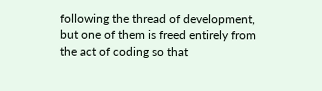following the thread of development, but one of them is freed entirely from the act of coding so that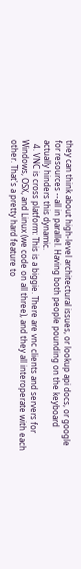they can think about high-level architectural issues, or lookup api docs, or google for resources --all in parallel. Having both people pounding on the keyboard actually hinders this dynamic.
  4. VNC is cross platform: This is a biggie. There are vnc clients and servers for Windows, OSX, and Linux (we code on all three), and they all interoperate with each other. That's a pretty hard feature to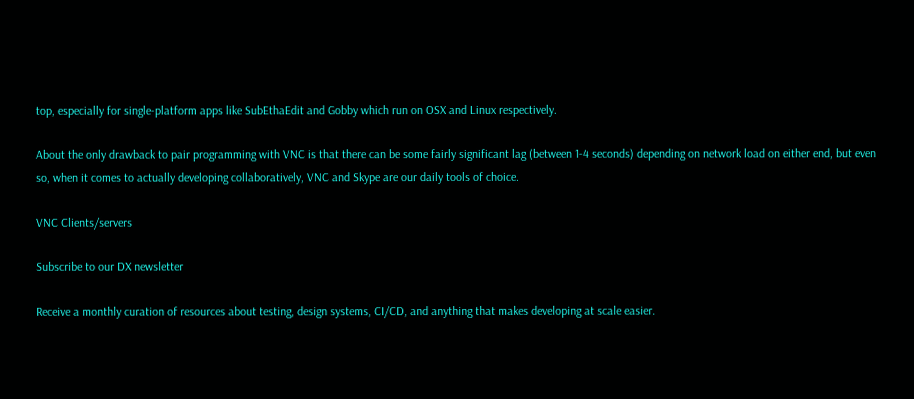top, especially for single-platform apps like SubEthaEdit and Gobby which run on OSX and Linux respectively.

About the only drawback to pair programming with VNC is that there can be some fairly significant lag (between 1-4 seconds) depending on network load on either end, but even so, when it comes to actually developing collaboratively, VNC and Skype are our daily tools of choice.

VNC Clients/servers

Subscribe to our DX newsletter

Receive a monthly curation of resources about testing, design systems, CI/CD, and anything that makes developing at scale easier.